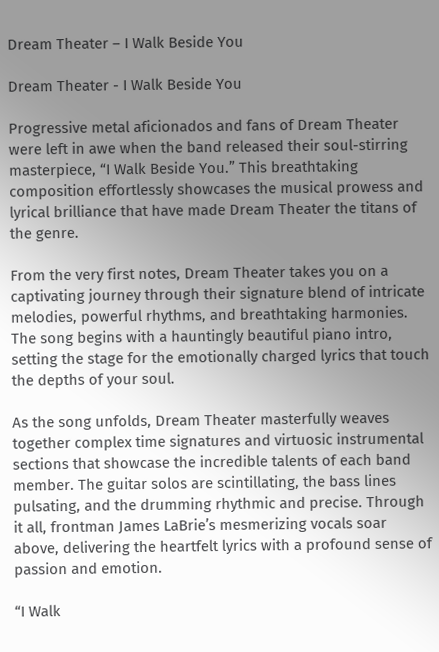Dream Theater – I Walk Beside You

Dream Theater - I Walk Beside You

Progressive metal aficionados and fans of Dream Theater were left in awe when the band released their soul-stirring masterpiece, “I Walk Beside You.” This breathtaking composition effortlessly showcases the musical prowess and lyrical brilliance that have made Dream Theater the titans of the genre.

From the very first notes, Dream Theater takes you on a captivating journey through their signature blend of intricate melodies, powerful rhythms, and breathtaking harmonies. The song begins with a hauntingly beautiful piano intro, setting the stage for the emotionally charged lyrics that touch the depths of your soul.

As the song unfolds, Dream Theater masterfully weaves together complex time signatures and virtuosic instrumental sections that showcase the incredible talents of each band member. The guitar solos are scintillating, the bass lines pulsating, and the drumming rhythmic and precise. Through it all, frontman James LaBrie’s mesmerizing vocals soar above, delivering the heartfelt lyrics with a profound sense of passion and emotion.

“I Walk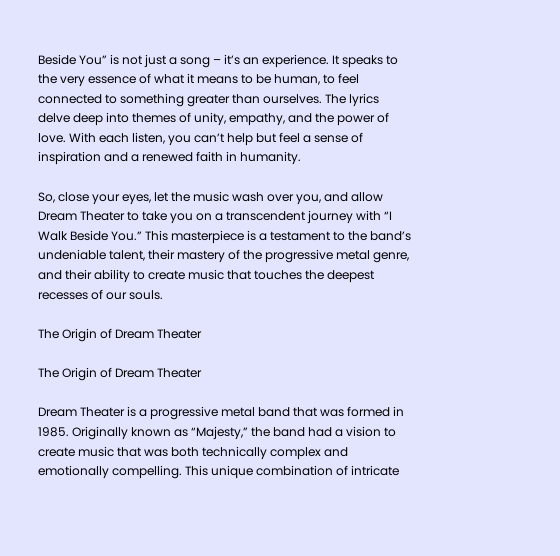Beside You” is not just a song – it’s an experience. It speaks to the very essence of what it means to be human, to feel connected to something greater than ourselves. The lyrics delve deep into themes of unity, empathy, and the power of love. With each listen, you can’t help but feel a sense of inspiration and a renewed faith in humanity.

So, close your eyes, let the music wash over you, and allow Dream Theater to take you on a transcendent journey with “I Walk Beside You.” This masterpiece is a testament to the band’s undeniable talent, their mastery of the progressive metal genre, and their ability to create music that touches the deepest recesses of our souls.

The Origin of Dream Theater

The Origin of Dream Theater

Dream Theater is a progressive metal band that was formed in 1985. Originally known as “Majesty,” the band had a vision to create music that was both technically complex and emotionally compelling. This unique combination of intricate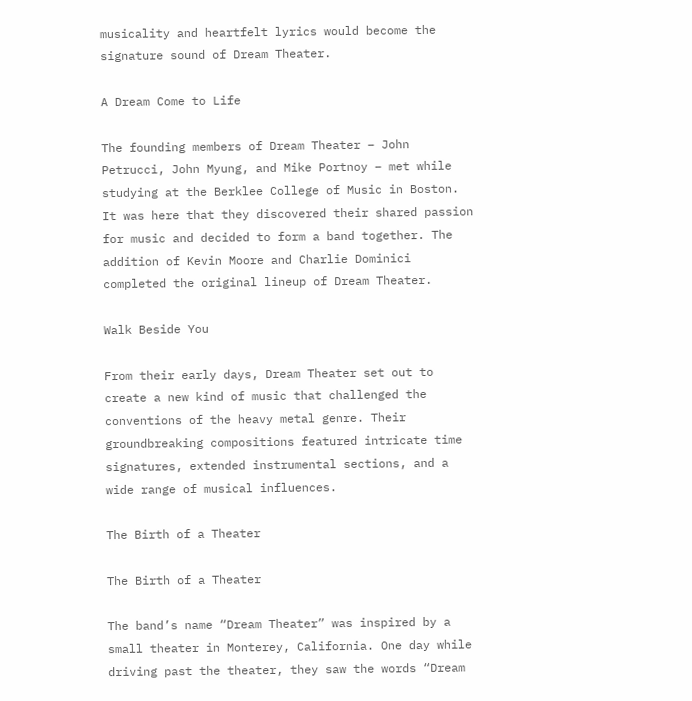musicality and heartfelt lyrics would become the signature sound of Dream Theater.

A Dream Come to Life

The founding members of Dream Theater – John Petrucci, John Myung, and Mike Portnoy – met while studying at the Berklee College of Music in Boston. It was here that they discovered their shared passion for music and decided to form a band together. The addition of Kevin Moore and Charlie Dominici completed the original lineup of Dream Theater.

Walk Beside You

From their early days, Dream Theater set out to create a new kind of music that challenged the conventions of the heavy metal genre. Their groundbreaking compositions featured intricate time signatures, extended instrumental sections, and a wide range of musical influences.

The Birth of a Theater

The Birth of a Theater

The band’s name “Dream Theater” was inspired by a small theater in Monterey, California. One day while driving past the theater, they saw the words “Dream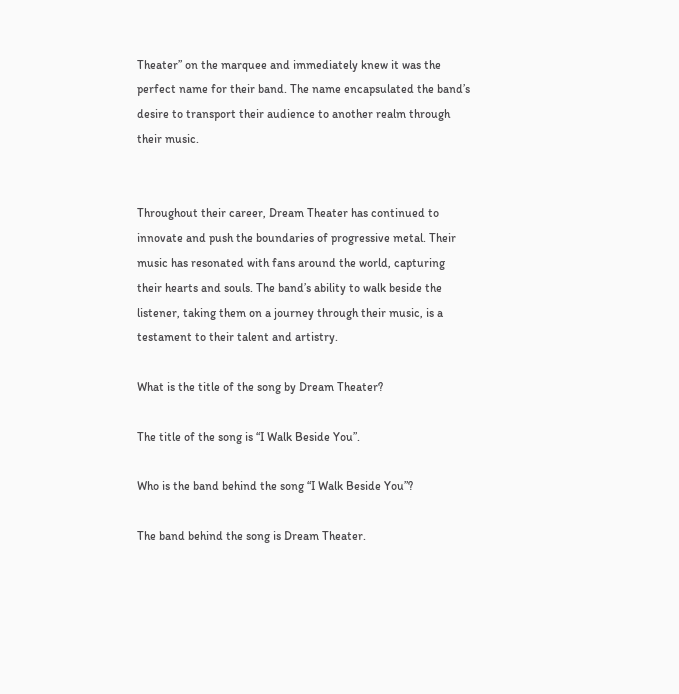Theater” on the marquee and immediately knew it was the perfect name for their band. The name encapsulated the band’s desire to transport their audience to another realm through their music.


Throughout their career, Dream Theater has continued to innovate and push the boundaries of progressive metal. Their music has resonated with fans around the world, capturing their hearts and souls. The band’s ability to walk beside the listener, taking them on a journey through their music, is a testament to their talent and artistry.

What is the title of the song by Dream Theater?

The title of the song is “I Walk Beside You”.

Who is the band behind the song “I Walk Beside You”?

The band behind the song is Dream Theater.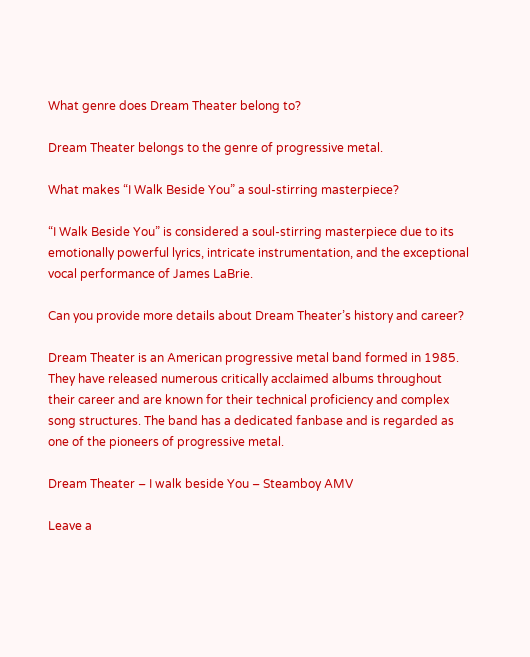What genre does Dream Theater belong to?

Dream Theater belongs to the genre of progressive metal.

What makes “I Walk Beside You” a soul-stirring masterpiece?

“I Walk Beside You” is considered a soul-stirring masterpiece due to its emotionally powerful lyrics, intricate instrumentation, and the exceptional vocal performance of James LaBrie.

Can you provide more details about Dream Theater’s history and career?

Dream Theater is an American progressive metal band formed in 1985. They have released numerous critically acclaimed albums throughout their career and are known for their technical proficiency and complex song structures. The band has a dedicated fanbase and is regarded as one of the pioneers of progressive metal.

Dream Theater – I walk beside You – Steamboy AMV

Leave a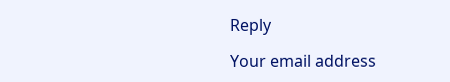Reply

Your email address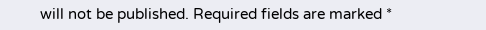will not be published. Required fields are marked *